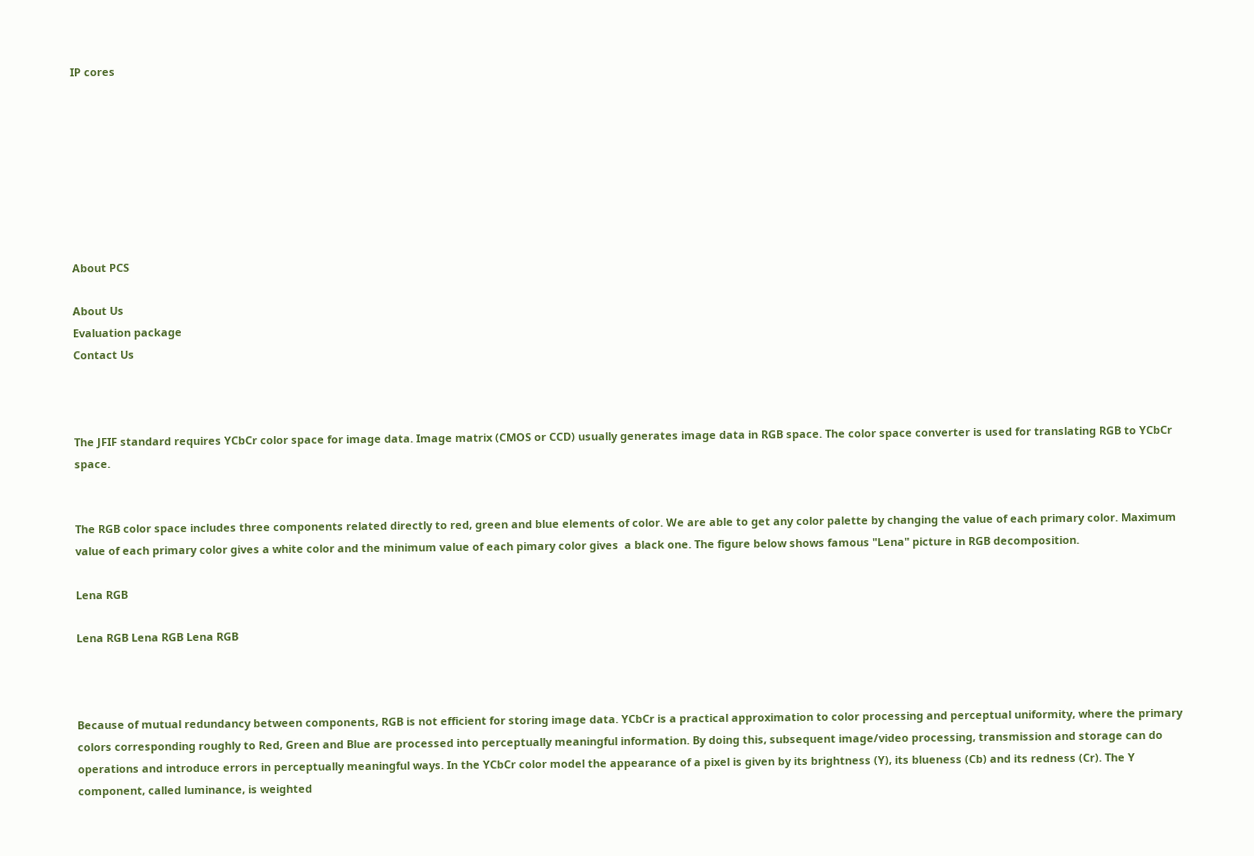IP cores








About PCS

About Us
Evaluation package
Contact Us



The JFIF standard requires YCbCr color space for image data. Image matrix (CMOS or CCD) usually generates image data in RGB space. The color space converter is used for translating RGB to YCbCr space.


The RGB color space includes three components related directly to red, green and blue elements of color. We are able to get any color palette by changing the value of each primary color. Maximum value of each primary color gives a white color and the minimum value of each pimary color gives  a black one. The figure below shows famous "Lena" picture in RGB decomposition.

Lena RGB

Lena RGB Lena RGB Lena RGB



Because of mutual redundancy between components, RGB is not efficient for storing image data. YCbCr is a practical approximation to color processing and perceptual uniformity, where the primary colors corresponding roughly to Red, Green and Blue are processed into perceptually meaningful information. By doing this, subsequent image/video processing, transmission and storage can do operations and introduce errors in perceptually meaningful ways. In the YCbCr color model the appearance of a pixel is given by its brightness (Y), its blueness (Cb) and its redness (Cr). The Y component, called luminance, is weighted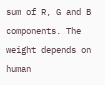sum of R, G and B components. The weight depends on human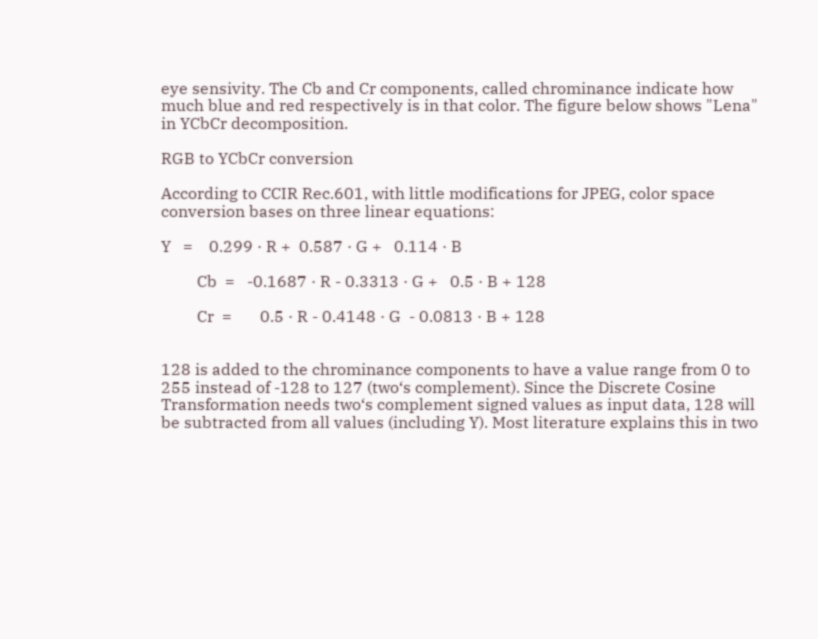eye sensivity. The Cb and Cr components, called chrominance indicate how much blue and red respectively is in that color. The figure below shows "Lena" in YCbCr decomposition.

RGB to YCbCr conversion

According to CCIR Rec.601, with little modifications for JPEG, color space conversion bases on three linear equations:

Y   =    0.299 · R +  0.587 · G +   0.114 · B

         Cb  =   -0.1687 · R - 0.3313 · G +   0.5 · B + 128

         Cr  =       0.5 · R - 0.4148 · G  - 0.0813 · B + 128


128 is added to the chrominance components to have a value range from 0 to 255 instead of -128 to 127 (two‘s complement). Since the Discrete Cosine Transformation needs two‘s complement signed values as input data, 128 will be subtracted from all values (including Y). Most literature explains this in two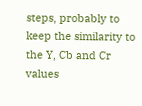steps, probably to keep the similarity to the Y, Cb and Cr values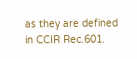as they are defined in CCIR Rec.601.